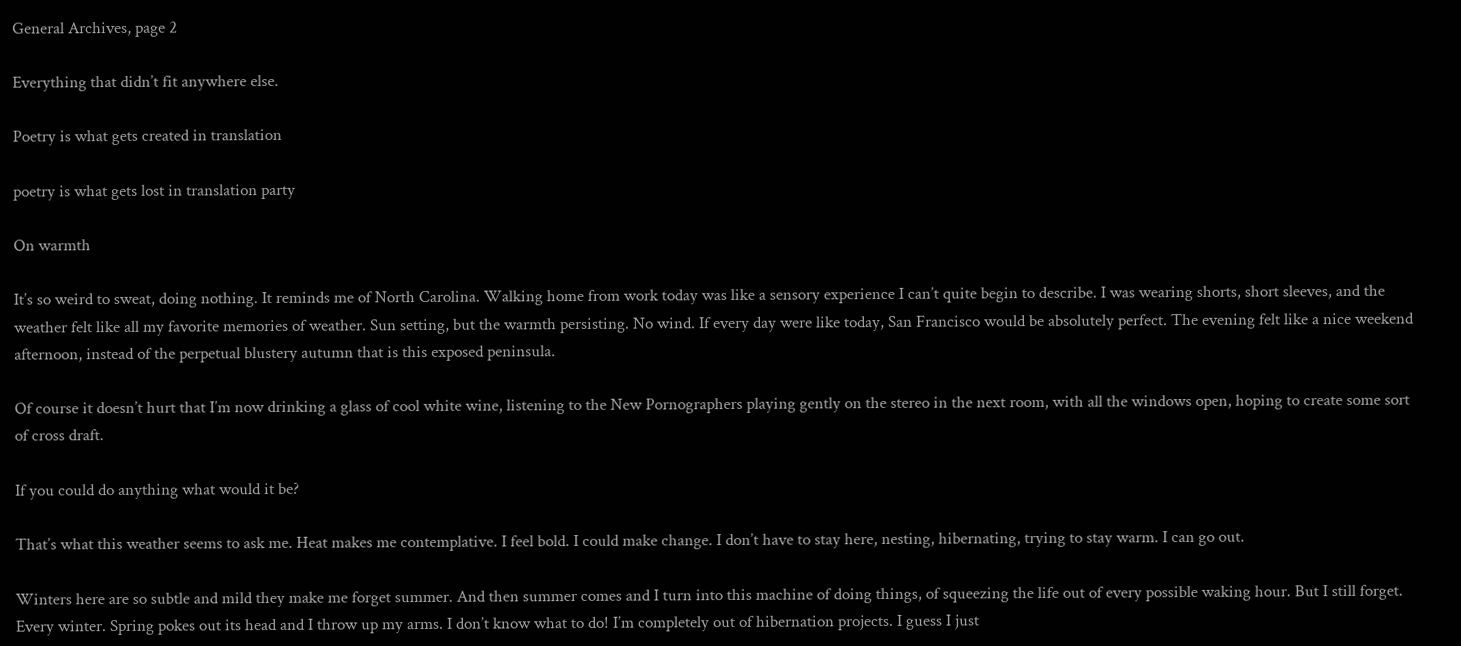General Archives, page 2

Everything that didn’t fit anywhere else.

Poetry is what gets created in translation

poetry is what gets lost in translation party

On warmth

It’s so weird to sweat, doing nothing. It reminds me of North Carolina. Walking home from work today was like a sensory experience I can’t quite begin to describe. I was wearing shorts, short sleeves, and the weather felt like all my favorite memories of weather. Sun setting, but the warmth persisting. No wind. If every day were like today, San Francisco would be absolutely perfect. The evening felt like a nice weekend afternoon, instead of the perpetual blustery autumn that is this exposed peninsula.

Of course it doesn’t hurt that I’m now drinking a glass of cool white wine, listening to the New Pornographers playing gently on the stereo in the next room, with all the windows open, hoping to create some sort of cross draft.

If you could do anything what would it be?

That’s what this weather seems to ask me. Heat makes me contemplative. I feel bold. I could make change. I don’t have to stay here, nesting, hibernating, trying to stay warm. I can go out.

Winters here are so subtle and mild they make me forget summer. And then summer comes and I turn into this machine of doing things, of squeezing the life out of every possible waking hour. But I still forget. Every winter. Spring pokes out its head and I throw up my arms. I don’t know what to do! I’m completely out of hibernation projects. I guess I just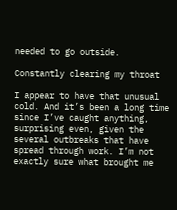needed to go outside.

Constantly clearing my throat

I appear to have that unusual cold. And it’s been a long time since I’ve caught anything, surprising even, given the several outbreaks that have spread through work. I’m not exactly sure what brought me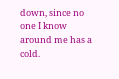down, since no one I know around me has a cold.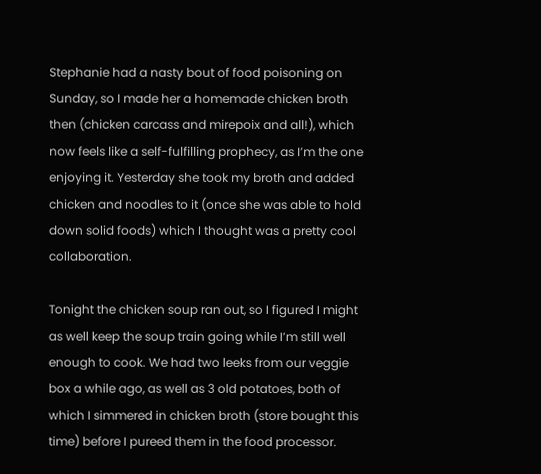Stephanie had a nasty bout of food poisoning on Sunday, so I made her a homemade chicken broth then (chicken carcass and mirepoix and all!), which now feels like a self-fulfilling prophecy, as I’m the one enjoying it. Yesterday she took my broth and added chicken and noodles to it (once she was able to hold down solid foods) which I thought was a pretty cool collaboration.

Tonight the chicken soup ran out, so I figured I might as well keep the soup train going while I’m still well enough to cook. We had two leeks from our veggie box a while ago, as well as 3 old potatoes, both of which I simmered in chicken broth (store bought this time) before I pureed them in the food processor.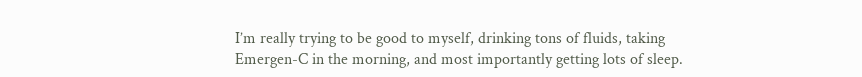I’m really trying to be good to myself, drinking tons of fluids, taking Emergen-C in the morning, and most importantly getting lots of sleep.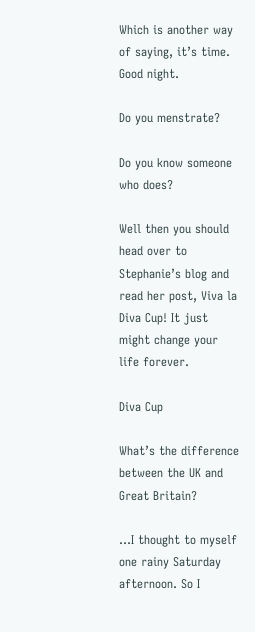Which is another way of saying, it’s time. Good night.

Do you menstrate?

Do you know someone who does?

Well then you should head over to Stephanie’s blog and read her post, Viva la Diva Cup! It just might change your life forever.

Diva Cup

What’s the difference between the UK and Great Britain?

…I thought to myself one rainy Saturday afternoon. So I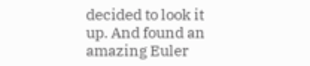decided to look it up. And found an amazing Euler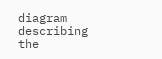diagram describing the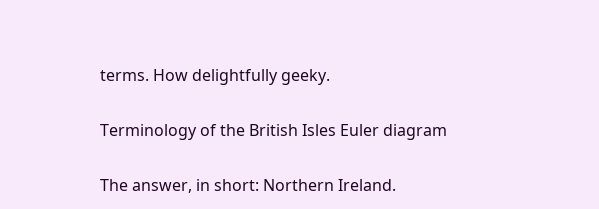terms. How delightfully geeky.

Terminology of the British Isles Euler diagram

The answer, in short: Northern Ireland.